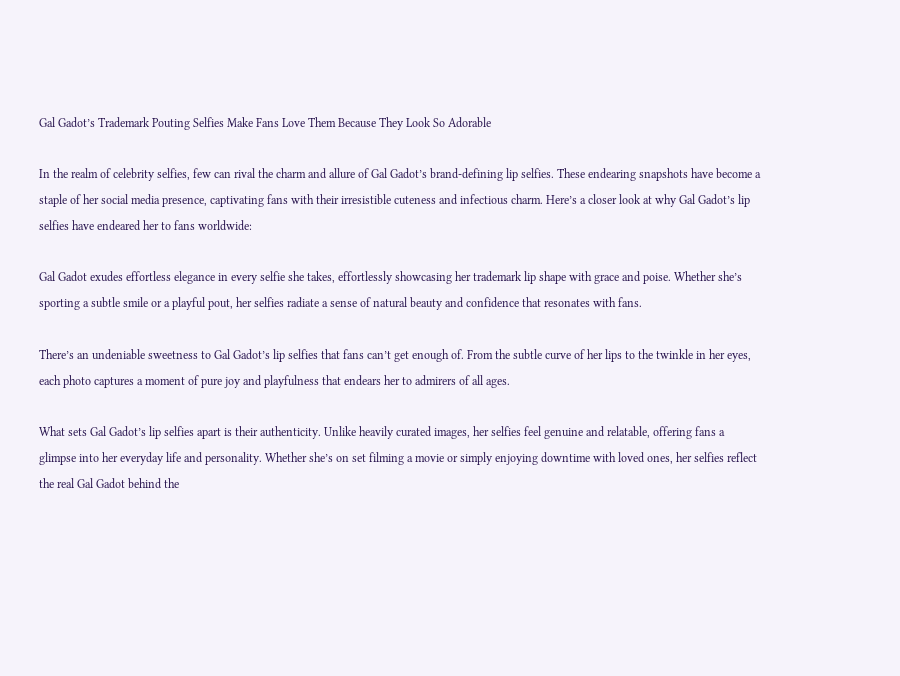Gal Gadot’s Trademark Pouting Selfies Make Fans Love Them Because They Look So Adorable

In the realm of celebrity selfies, few can rival the charm and allure of Gal Gadot’s brand-defining lip selfies. These endearing snapshots have become a staple of her social media presence, captivating fans with their irresistible cuteness and infectious charm. Here’s a closer look at why Gal Gadot’s lip selfies have endeared her to fans worldwide:

Gal Gadot exudes effortless elegance in every selfie she takes, effortlessly showcasing her trademark lip shape with grace and poise. Whether she’s sporting a subtle smile or a playful pout, her selfies radiate a sense of natural beauty and confidence that resonates with fans.

There’s an undeniable sweetness to Gal Gadot’s lip selfies that fans can’t get enough of. From the subtle curve of her lips to the twinkle in her eyes, each photo captures a moment of pure joy and playfulness that endears her to admirers of all ages.

What sets Gal Gadot’s lip selfies apart is their authenticity. Unlike heavily curated images, her selfies feel genuine and relatable, offering fans a glimpse into her everyday life and personality. Whether she’s on set filming a movie or simply enjoying downtime with loved ones, her selfies reflect the real Gal Gadot behind the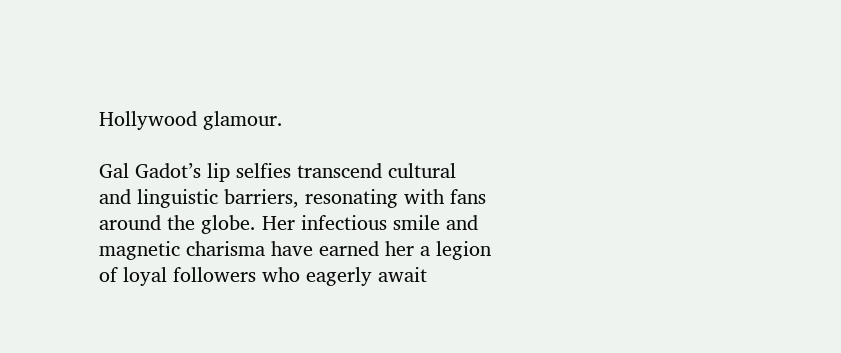Hollywood glamour.

Gal Gadot’s lip selfies transcend cultural and linguistic barriers, resonating with fans around the globe. Her infectious smile and magnetic charisma have earned her a legion of loyal followers who eagerly await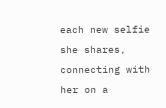each new selfie she shares, connecting with her on a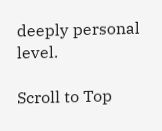deeply personal level.

Scroll to Top